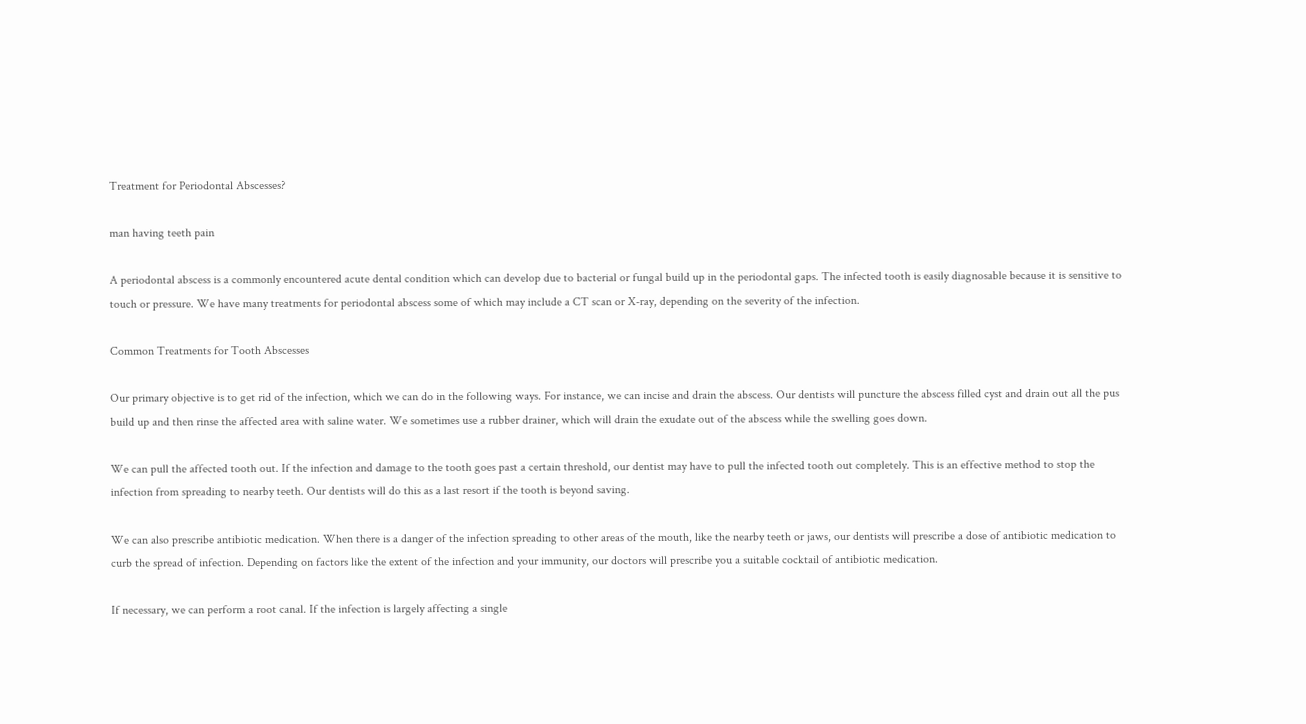Treatment for Periodontal Abscesses?

man having teeth pain

A periodontal abscess is a commonly encountered acute dental condition which can develop due to bacterial or fungal build up in the periodontal gaps. The infected tooth is easily diagnosable because it is sensitive to touch or pressure. We have many treatments for periodontal abscess some of which may include a CT scan or X-ray, depending on the severity of the infection.

Common Treatments for Tooth Abscesses

Our primary objective is to get rid of the infection, which we can do in the following ways. For instance, we can incise and drain the abscess. Our dentists will puncture the abscess filled cyst and drain out all the pus build up and then rinse the affected area with saline water. We sometimes use a rubber drainer, which will drain the exudate out of the abscess while the swelling goes down.

We can pull the affected tooth out. If the infection and damage to the tooth goes past a certain threshold, our dentist may have to pull the infected tooth out completely. This is an effective method to stop the infection from spreading to nearby teeth. Our dentists will do this as a last resort if the tooth is beyond saving.

We can also prescribe antibiotic medication. When there is a danger of the infection spreading to other areas of the mouth, like the nearby teeth or jaws, our dentists will prescribe a dose of antibiotic medication to curb the spread of infection. Depending on factors like the extent of the infection and your immunity, our doctors will prescribe you a suitable cocktail of antibiotic medication.

If necessary, we can perform a root canal. If the infection is largely affecting a single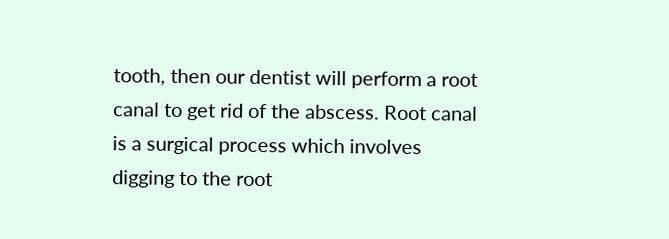tooth, then our dentist will perform a root canal to get rid of the abscess. Root canal is a surgical process which involves digging to the root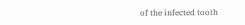of the infected tooth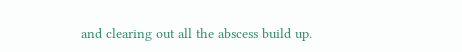and clearing out all the abscess build up.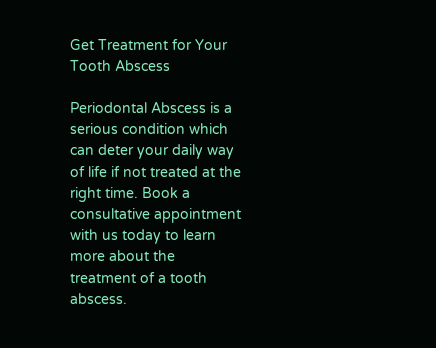Get Treatment for Your Tooth Abscess

Periodontal Abscess is a serious condition which can deter your daily way of life if not treated at the right time. Book a consultative appointment with us today to learn more about the treatment of a tooth abscess.